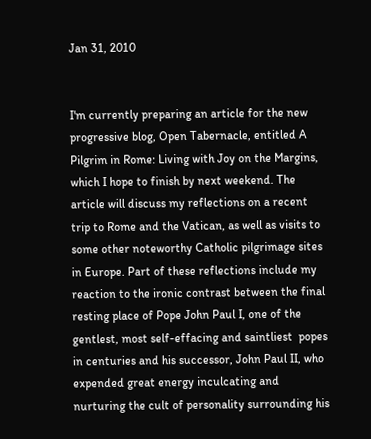Jan 31, 2010


I'm currently preparing an article for the new progressive blog, Open Tabernacle, entitled A Pilgrim in Rome: Living with Joy on the Margins, which I hope to finish by next weekend. The article will discuss my reflections on a recent trip to Rome and the Vatican, as well as visits to some other noteworthy Catholic pilgrimage sites in Europe. Part of these reflections include my reaction to the ironic contrast between the final resting place of Pope John Paul I, one of the  gentlest, most self-effacing and saintliest  popes in centuries and his successor, John Paul II, who expended great energy inculcating and nurturing the cult of personality surrounding his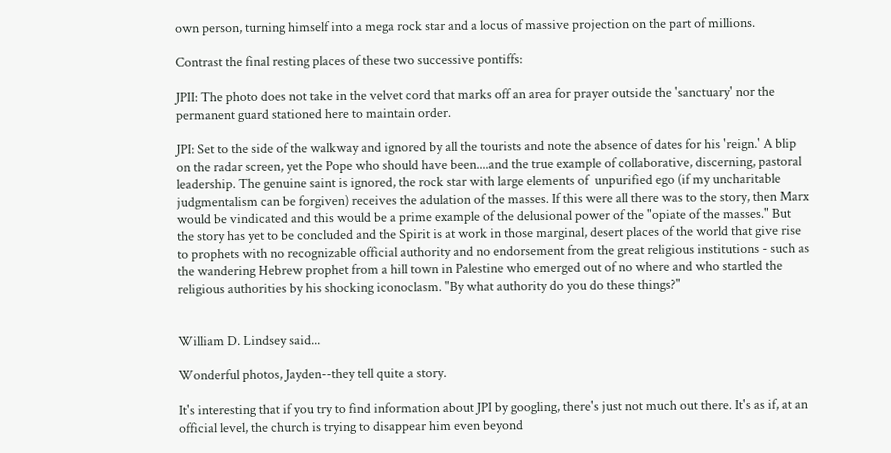own person, turning himself into a mega rock star and a locus of massive projection on the part of millions.

Contrast the final resting places of these two successive pontiffs:

JPII: The photo does not take in the velvet cord that marks off an area for prayer outside the 'sanctuary' nor the permanent guard stationed here to maintain order.

JPI: Set to the side of the walkway and ignored by all the tourists and note the absence of dates for his 'reign.' A blip on the radar screen, yet the Pope who should have been....and the true example of collaborative, discerning, pastoral leadership. The genuine saint is ignored, the rock star with large elements of  unpurified ego (if my uncharitable judgmentalism can be forgiven) receives the adulation of the masses. If this were all there was to the story, then Marx would be vindicated and this would be a prime example of the delusional power of the "opiate of the masses." But the story has yet to be concluded and the Spirit is at work in those marginal, desert places of the world that give rise to prophets with no recognizable official authority and no endorsement from the great religious institutions - such as the wandering Hebrew prophet from a hill town in Palestine who emerged out of no where and who startled the religious authorities by his shocking iconoclasm. "By what authority do you do these things?"


William D. Lindsey said...

Wonderful photos, Jayden--they tell quite a story.

It's interesting that if you try to find information about JPI by googling, there's just not much out there. It's as if, at an official level, the church is trying to disappear him even beyond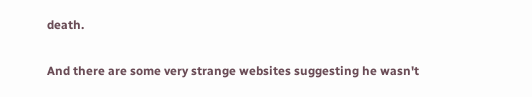death.

And there are some very strange websites suggesting he wasn't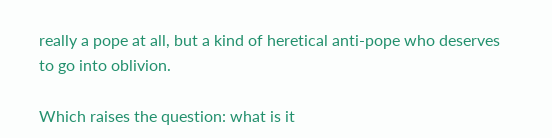really a pope at all, but a kind of heretical anti-pope who deserves to go into oblivion.

Which raises the question: what is it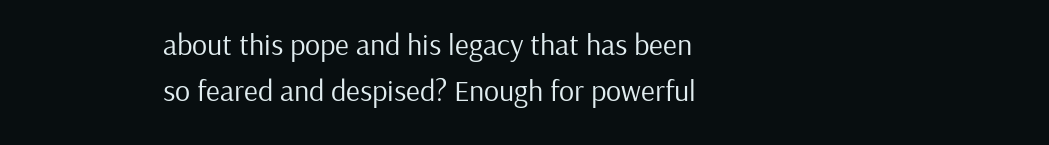about this pope and his legacy that has been so feared and despised? Enough for powerful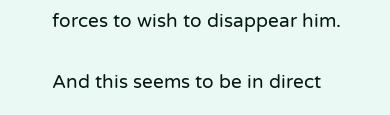forces to wish to disappear him.

And this seems to be in direct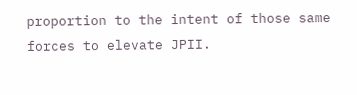proportion to the intent of those same forces to elevate JPII.